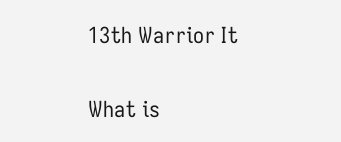13th Warrior It

What is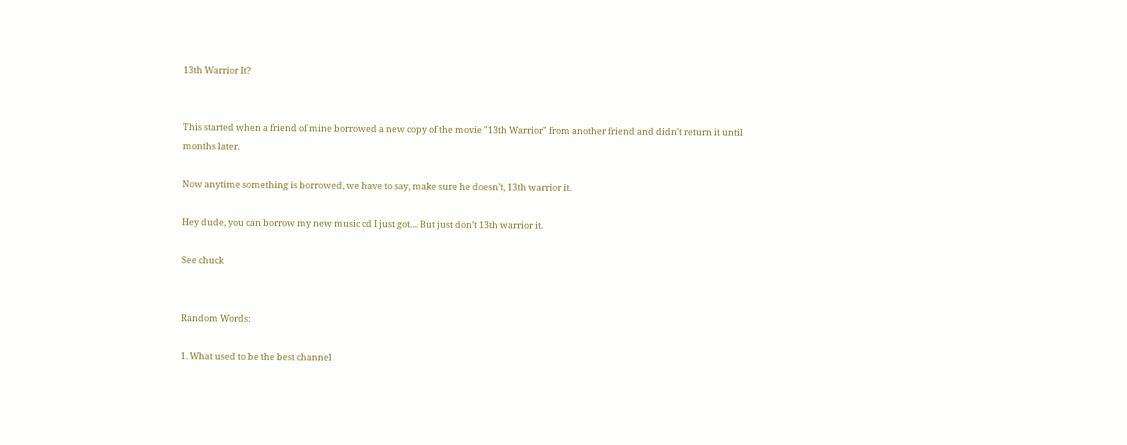13th Warrior It?


This started when a friend of mine borrowed a new copy of the movie "13th Warrior" from another friend and didn't return it until months later.

Now anytime something is borrowed, we have to say, make sure he doesn’t, 13th warrior it.

Hey dude, you can borrow my new music cd I just got.... But just don’t 13th warrior it.

See chuck


Random Words:

1. What used to be the best channel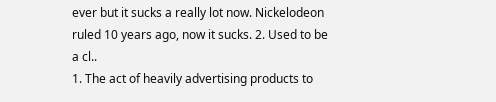ever but it sucks a really lot now. Nickelodeon ruled 10 years ago, now it sucks. 2. Used to be a cl..
1. The act of heavily advertising products to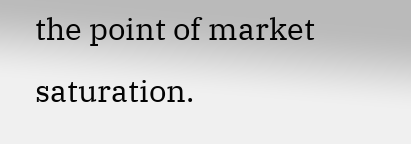the point of market saturation.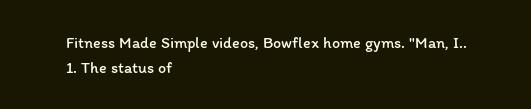Fitness Made Simple videos, Bowflex home gyms. "Man, I..
1. The status of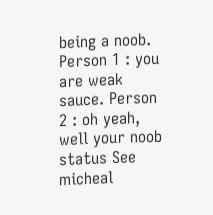being a noob. Person 1 : you are weak sauce. Person 2 : oh yeah, well your noob status See micheal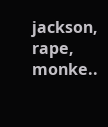jackson, rape, monke..